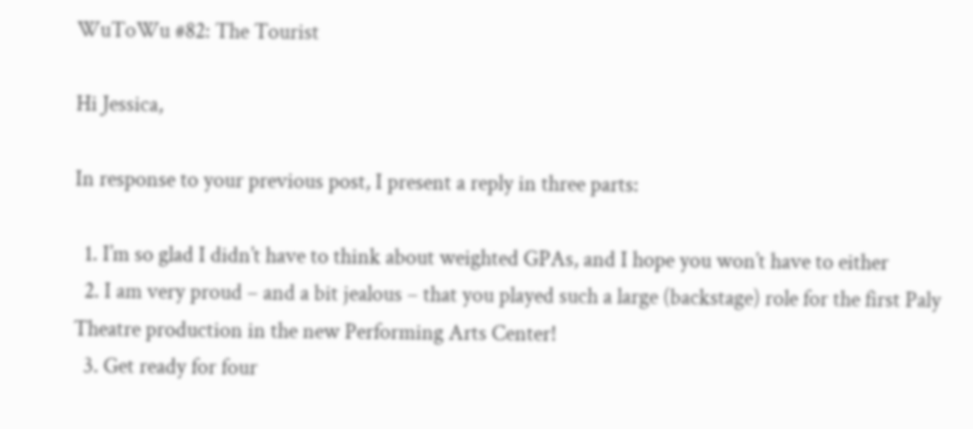WuToWu #82: The Tourist

Hi Jessica,

In response to your previous post, I present a reply in three parts:

  1. I’m so glad I didn’t have to think about weighted GPAs, and I hope you won’t have to either
  2. I am very proud – and a bit jealous – that you played such a large (backstage) role for the first Paly Theatre production in the new Performing Arts Center!
  3. Get ready for four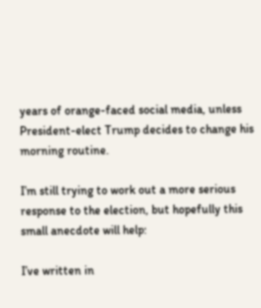years of orange-faced social media, unless President-elect Trump decides to change his morning routine.

I’m still trying to work out a more serious response to the election, but hopefully this small anecdote will help:

I’ve written in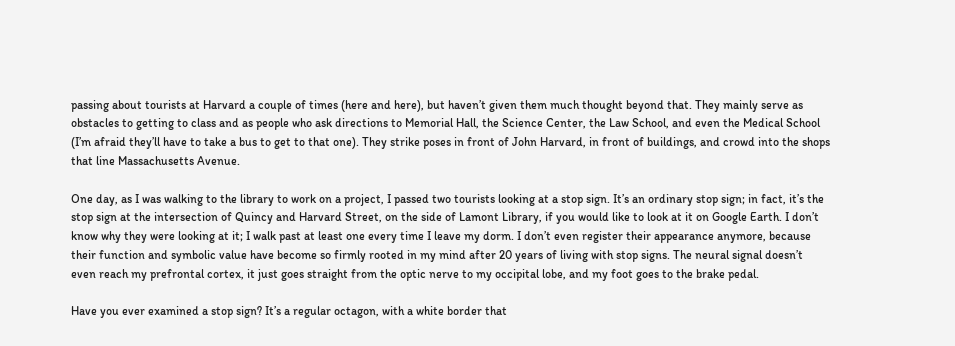passing about tourists at Harvard a couple of times (here and here), but haven’t given them much thought beyond that. They mainly serve as obstacles to getting to class and as people who ask directions to Memorial Hall, the Science Center, the Law School, and even the Medical School (I’m afraid they’ll have to take a bus to get to that one). They strike poses in front of John Harvard, in front of buildings, and crowd into the shops that line Massachusetts Avenue.

One day, as I was walking to the library to work on a project, I passed two tourists looking at a stop sign. It’s an ordinary stop sign; in fact, it’s the stop sign at the intersection of Quincy and Harvard Street, on the side of Lamont Library, if you would like to look at it on Google Earth. I don’t know why they were looking at it; I walk past at least one every time I leave my dorm. I don’t even register their appearance anymore, because their function and symbolic value have become so firmly rooted in my mind after 20 years of living with stop signs. The neural signal doesn’t even reach my prefrontal cortex, it just goes straight from the optic nerve to my occipital lobe, and my foot goes to the brake pedal.

Have you ever examined a stop sign? It’s a regular octagon, with a white border that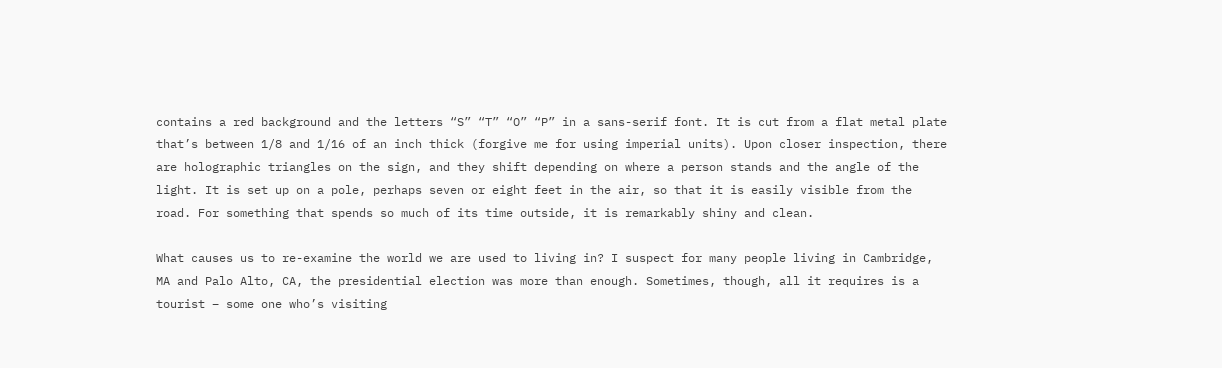contains a red background and the letters “S” “T” “O” “P” in a sans-serif font. It is cut from a flat metal plate that’s between 1/8 and 1/16 of an inch thick (forgive me for using imperial units). Upon closer inspection, there are holographic triangles on the sign, and they shift depending on where a person stands and the angle of the light. It is set up on a pole, perhaps seven or eight feet in the air, so that it is easily visible from the road. For something that spends so much of its time outside, it is remarkably shiny and clean.

What causes us to re-examine the world we are used to living in? I suspect for many people living in Cambridge, MA and Palo Alto, CA, the presidential election was more than enough. Sometimes, though, all it requires is a tourist – some one who’s visiting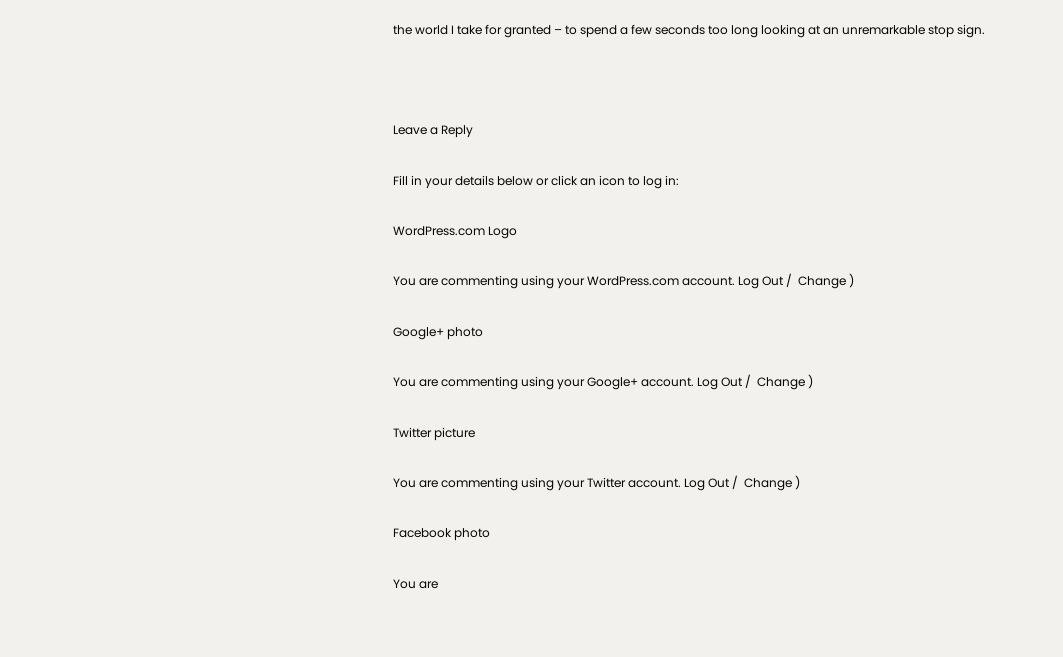the world I take for granted – to spend a few seconds too long looking at an unremarkable stop sign.



Leave a Reply

Fill in your details below or click an icon to log in:

WordPress.com Logo

You are commenting using your WordPress.com account. Log Out /  Change )

Google+ photo

You are commenting using your Google+ account. Log Out /  Change )

Twitter picture

You are commenting using your Twitter account. Log Out /  Change )

Facebook photo

You are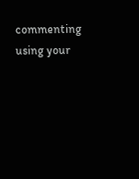commenting using your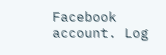Facebook account. Log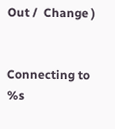Out /  Change )


Connecting to %s